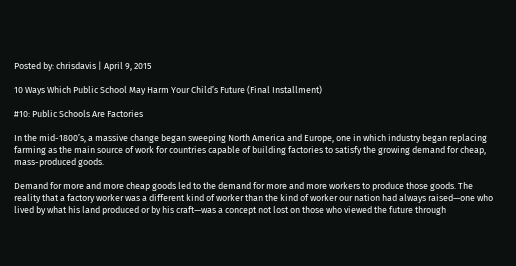Posted by: chrisdavis | April 9, 2015

10 Ways Which Public School May Harm Your Child’s Future (Final Installment)

#10: Public Schools Are Factories

In the mid-1800’s, a massive change began sweeping North America and Europe, one in which industry began replacing farming as the main source of work for countries capable of building factories to satisfy the growing demand for cheap, mass-produced goods.

Demand for more and more cheap goods led to the demand for more and more workers to produce those goods. The reality that a factory worker was a different kind of worker than the kind of worker our nation had always raised—one who lived by what his land produced or by his craft—was a concept not lost on those who viewed the future through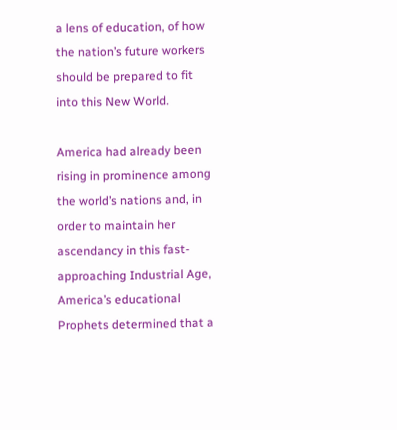a lens of education, of how the nation’s future workers should be prepared to fit into this New World.

America had already been rising in prominence among the world’s nations and, in order to maintain her ascendancy in this fast-approaching Industrial Age, America’s educational Prophets determined that a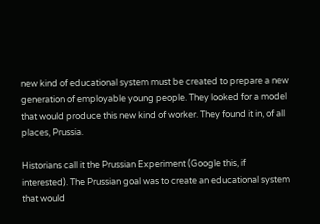new kind of educational system must be created to prepare a new generation of employable young people. They looked for a model that would produce this new kind of worker. They found it in, of all places, Prussia.

Historians call it the Prussian Experiment (Google this, if interested). The Prussian goal was to create an educational system that would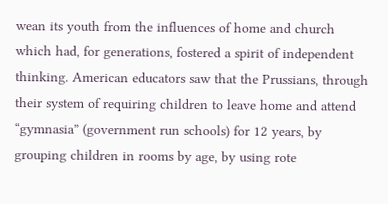wean its youth from the influences of home and church which had, for generations, fostered a spirit of independent thinking. American educators saw that the Prussians, through their system of requiring children to leave home and attend “gymnasia” (government run schools) for 12 years, by grouping children in rooms by age, by using rote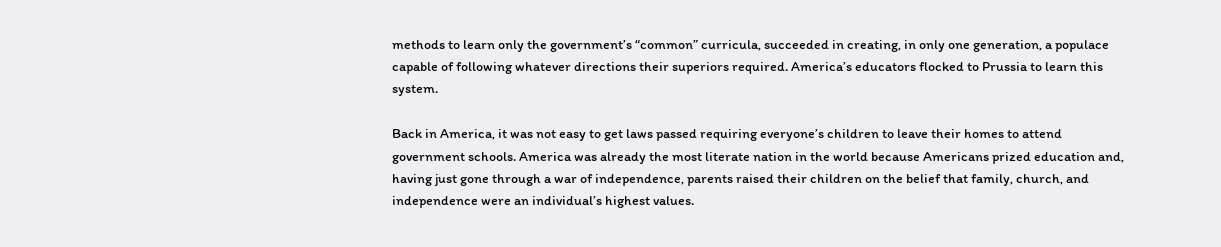methods to learn only the government’s “common” curricula, succeeded in creating, in only one generation, a populace capable of following whatever directions their superiors required. America’s educators flocked to Prussia to learn this system.

Back in America, it was not easy to get laws passed requiring everyone’s children to leave their homes to attend government schools. America was already the most literate nation in the world because Americans prized education and, having just gone through a war of independence, parents raised their children on the belief that family, church, and independence were an individual’s highest values.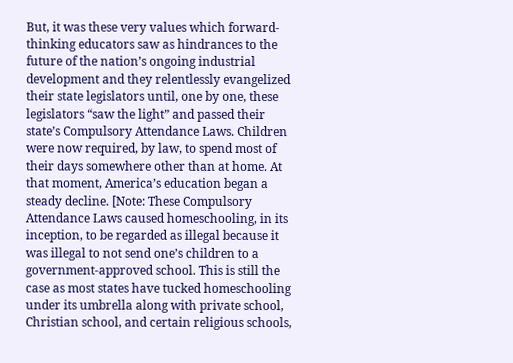But, it was these very values which forward-thinking educators saw as hindrances to the future of the nation’s ongoing industrial development and they relentlessly evangelized their state legislators until, one by one, these legislators “saw the light” and passed their state’s Compulsory Attendance Laws. Children were now required, by law, to spend most of their days somewhere other than at home. At that moment, America’s education began a steady decline. [Note: These Compulsory Attendance Laws caused homeschooling, in its inception, to be regarded as illegal because it was illegal to not send one’s children to a government-approved school. This is still the case as most states have tucked homeschooling under its umbrella along with private school, Christian school, and certain religious schools,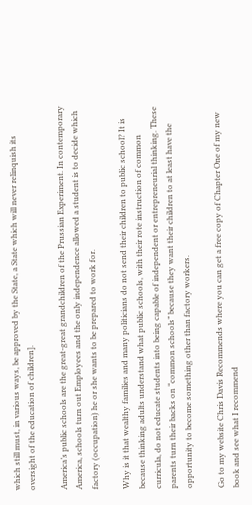which still must, in various ways, be approved by the State, a State which will never relinquish its oversight of the education of children].

America’s public schools are the great-great grandchildren of the Prussian Experiment. In contemporary America, schools turn out Employees and the only independence allowed a student is to decide which factory (occupation) he or she wants to be prepared to work for.

Why is it that wealthy families and many politicians do not send their children to public school? It is because thinking adults understand what public schools, with their rote instruction of common curricula, do not educate students into being capable of independent or entrepreneurial thinking. These parents turn their backs on “common schools” because they want their children to at least have the opportunity to become something other than factory workers.

Go to my website Chris Davis Recommends where you can get a free copy of Chapter One of my new book and see what I recommend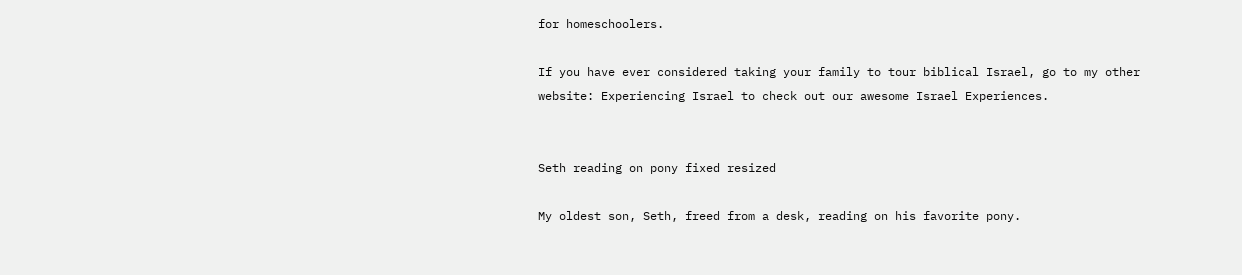for homeschoolers.

If you have ever considered taking your family to tour biblical Israel, go to my other website: Experiencing Israel to check out our awesome Israel Experiences.


Seth reading on pony fixed resized

My oldest son, Seth, freed from a desk, reading on his favorite pony.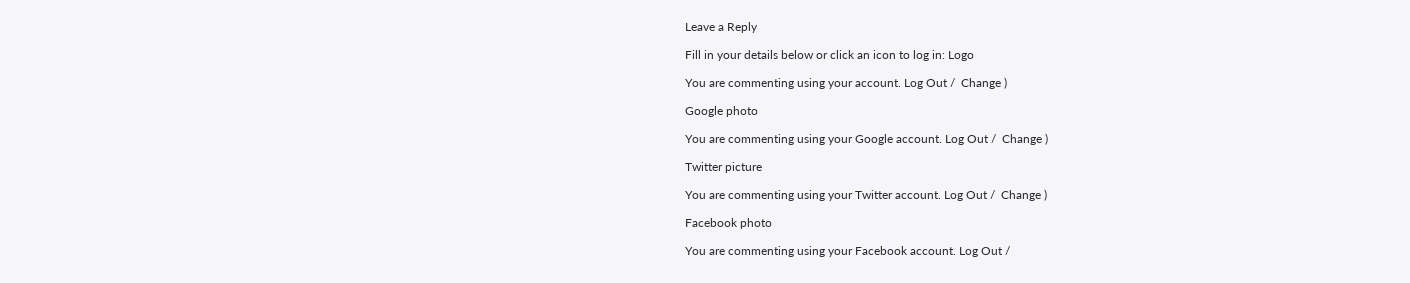Leave a Reply

Fill in your details below or click an icon to log in: Logo

You are commenting using your account. Log Out /  Change )

Google photo

You are commenting using your Google account. Log Out /  Change )

Twitter picture

You are commenting using your Twitter account. Log Out /  Change )

Facebook photo

You are commenting using your Facebook account. Log Out /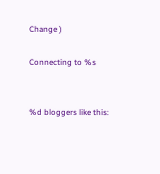Change )

Connecting to %s


%d bloggers like this: